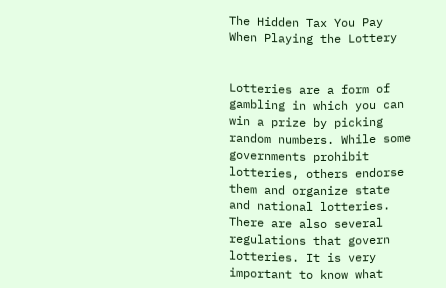The Hidden Tax You Pay When Playing the Lottery


Lotteries are a form of gambling in which you can win a prize by picking random numbers. While some governments prohibit lotteries, others endorse them and organize state and national lotteries. There are also several regulations that govern lotteries. It is very important to know what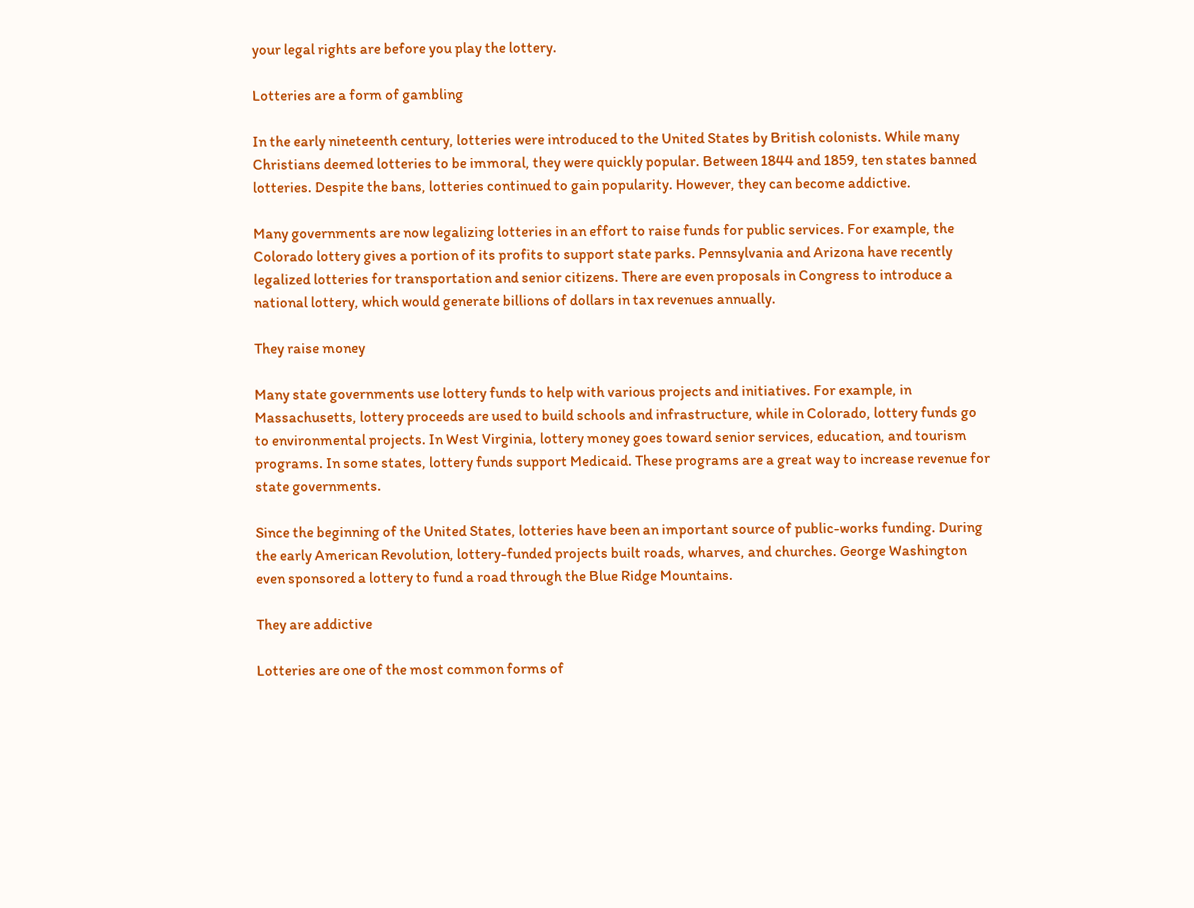your legal rights are before you play the lottery.

Lotteries are a form of gambling

In the early nineteenth century, lotteries were introduced to the United States by British colonists. While many Christians deemed lotteries to be immoral, they were quickly popular. Between 1844 and 1859, ten states banned lotteries. Despite the bans, lotteries continued to gain popularity. However, they can become addictive.

Many governments are now legalizing lotteries in an effort to raise funds for public services. For example, the Colorado lottery gives a portion of its profits to support state parks. Pennsylvania and Arizona have recently legalized lotteries for transportation and senior citizens. There are even proposals in Congress to introduce a national lottery, which would generate billions of dollars in tax revenues annually.

They raise money

Many state governments use lottery funds to help with various projects and initiatives. For example, in Massachusetts, lottery proceeds are used to build schools and infrastructure, while in Colorado, lottery funds go to environmental projects. In West Virginia, lottery money goes toward senior services, education, and tourism programs. In some states, lottery funds support Medicaid. These programs are a great way to increase revenue for state governments.

Since the beginning of the United States, lotteries have been an important source of public-works funding. During the early American Revolution, lottery-funded projects built roads, wharves, and churches. George Washington even sponsored a lottery to fund a road through the Blue Ridge Mountains.

They are addictive

Lotteries are one of the most common forms of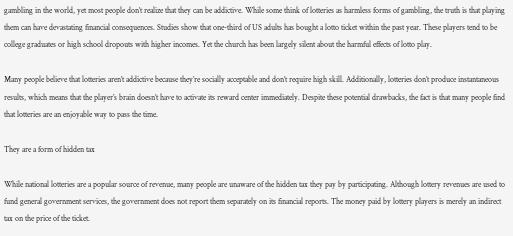gambling in the world, yet most people don’t realize that they can be addictive. While some think of lotteries as harmless forms of gambling, the truth is that playing them can have devastating financial consequences. Studies show that one-third of US adults has bought a lotto ticket within the past year. These players tend to be college graduates or high school dropouts with higher incomes. Yet the church has been largely silent about the harmful effects of lotto play.

Many people believe that lotteries aren’t addictive because they’re socially acceptable and don’t require high skill. Additionally, lotteries don’t produce instantaneous results, which means that the player’s brain doesn’t have to activate its reward center immediately. Despite these potential drawbacks, the fact is that many people find that lotteries are an enjoyable way to pass the time.

They are a form of hidden tax

While national lotteries are a popular source of revenue, many people are unaware of the hidden tax they pay by participating. Although lottery revenues are used to fund general government services, the government does not report them separately on its financial reports. The money paid by lottery players is merely an indirect tax on the price of the ticket.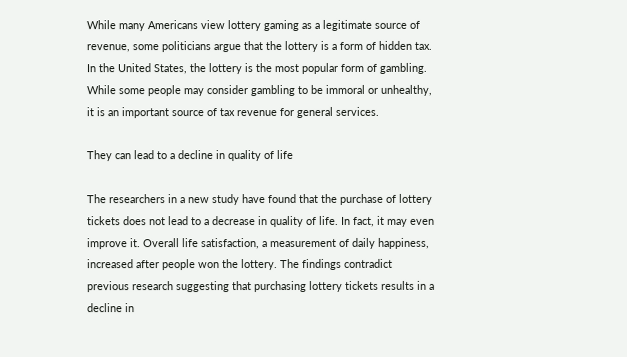While many Americans view lottery gaming as a legitimate source of revenue, some politicians argue that the lottery is a form of hidden tax. In the United States, the lottery is the most popular form of gambling. While some people may consider gambling to be immoral or unhealthy, it is an important source of tax revenue for general services.

They can lead to a decline in quality of life

The researchers in a new study have found that the purchase of lottery tickets does not lead to a decrease in quality of life. In fact, it may even improve it. Overall life satisfaction, a measurement of daily happiness, increased after people won the lottery. The findings contradict previous research suggesting that purchasing lottery tickets results in a decline in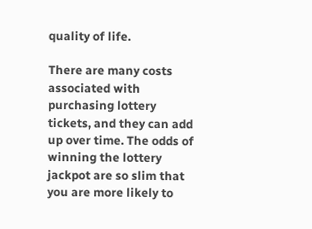quality of life.

There are many costs associated with purchasing lottery tickets, and they can add up over time. The odds of winning the lottery jackpot are so slim that you are more likely to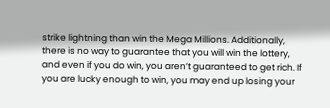strike lightning than win the Mega Millions. Additionally, there is no way to guarantee that you will win the lottery, and even if you do win, you aren’t guaranteed to get rich. If you are lucky enough to win, you may end up losing your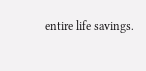entire life savings.